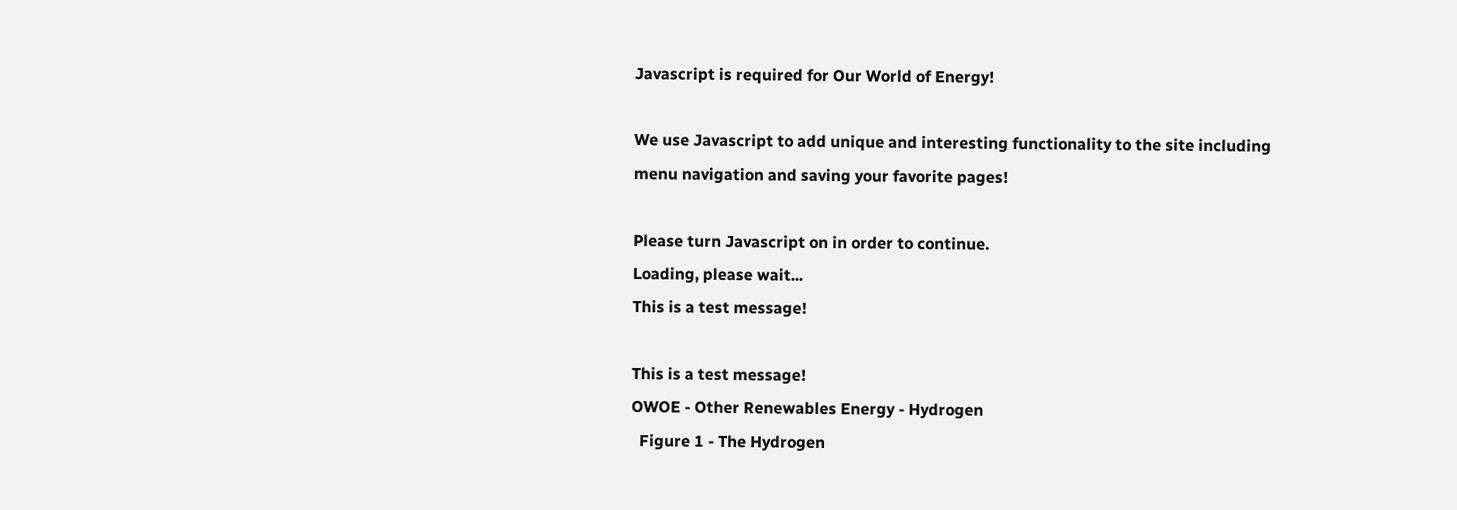Javascript is required for Our World of Energy!

We use Javascript to add unique and interesting functionality to the site including menu navigation and saving your favorite pages!

Please turn Javascript on in order to continue.
Loading, please wait...
This is a test message!

This is a test message!
OWOE - Other Renewables Energy - Hydrogen
  Figure 1 - The Hydrogen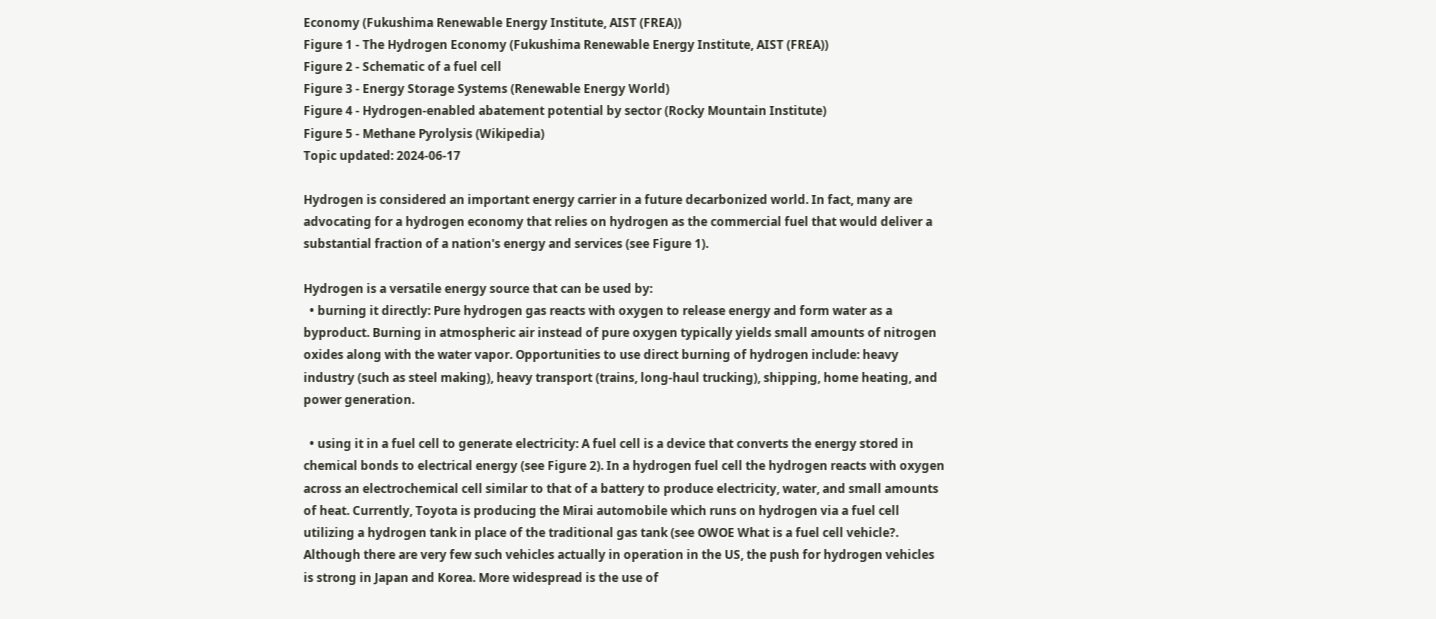Economy (Fukushima Renewable Energy Institute, AIST (FREA))
Figure 1 - The Hydrogen Economy (Fukushima Renewable Energy Institute, AIST (FREA))
Figure 2 - Schematic of a fuel cell
Figure 3 - Energy Storage Systems (Renewable Energy World)
Figure 4 - Hydrogen-enabled abatement potential by sector (Rocky Mountain Institute)
Figure 5 - Methane Pyrolysis (Wikipedia)
Topic updated: 2024-06-17

Hydrogen is considered an important energy carrier in a future decarbonized world. In fact, many are advocating for a hydrogen economy that relies on hydrogen as the commercial fuel that would deliver a substantial fraction of a nation's energy and services (see Figure 1).

Hydrogen is a versatile energy source that can be used by:
  • burning it directly: Pure hydrogen gas reacts with oxygen to release energy and form water as a byproduct. Burning in atmospheric air instead of pure oxygen typically yields small amounts of nitrogen oxides along with the water vapor. Opportunities to use direct burning of hydrogen include: heavy industry (such as steel making), heavy transport (trains, long-haul trucking), shipping, home heating, and power generation.

  • using it in a fuel cell to generate electricity: A fuel cell is a device that converts the energy stored in chemical bonds to electrical energy (see Figure 2). In a hydrogen fuel cell the hydrogen reacts with oxygen across an electrochemical cell similar to that of a battery to produce electricity, water, and small amounts of heat. Currently, Toyota is producing the Mirai automobile which runs on hydrogen via a fuel cell utilizing a hydrogen tank in place of the traditional gas tank (see OWOE What is a fuel cell vehicle?. Although there are very few such vehicles actually in operation in the US, the push for hydrogen vehicles is strong in Japan and Korea. More widespread is the use of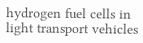hydrogen fuel cells in light transport vehicles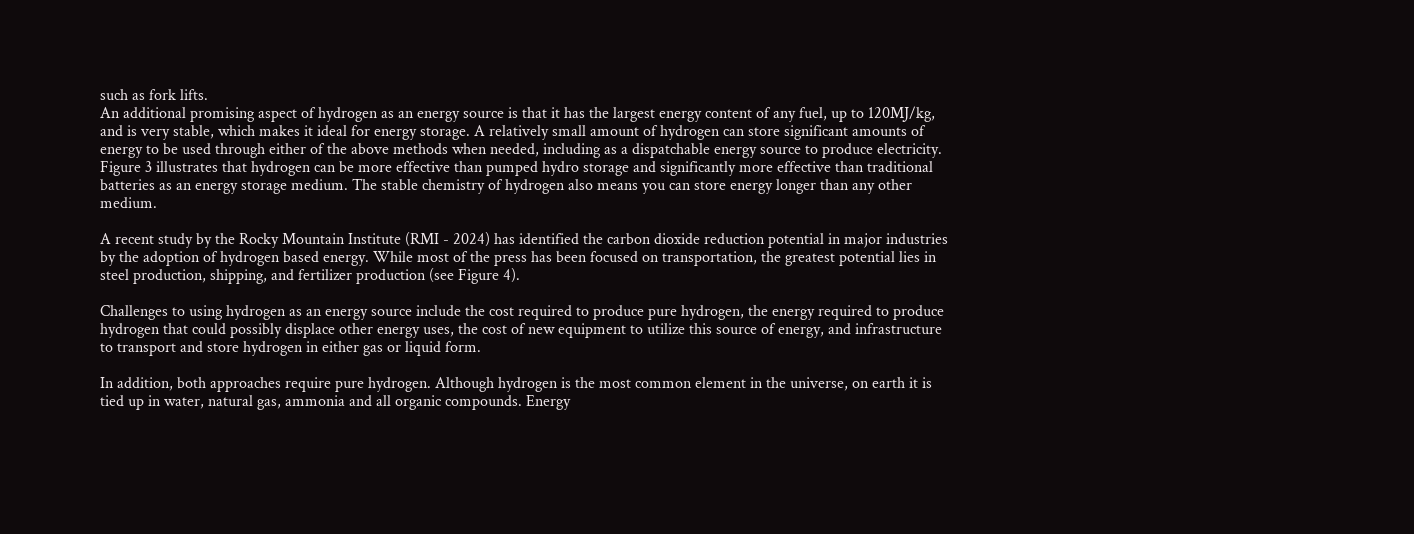such as fork lifts.
An additional promising aspect of hydrogen as an energy source is that it has the largest energy content of any fuel, up to 120MJ/kg, and is very stable, which makes it ideal for energy storage. A relatively small amount of hydrogen can store significant amounts of energy to be used through either of the above methods when needed, including as a dispatchable energy source to produce electricity. Figure 3 illustrates that hydrogen can be more effective than pumped hydro storage and significantly more effective than traditional batteries as an energy storage medium. The stable chemistry of hydrogen also means you can store energy longer than any other medium.

A recent study by the Rocky Mountain Institute (RMI - 2024) has identified the carbon dioxide reduction potential in major industries by the adoption of hydrogen based energy. While most of the press has been focused on transportation, the greatest potential lies in steel production, shipping, and fertilizer production (see Figure 4).

Challenges to using hydrogen as an energy source include the cost required to produce pure hydrogen, the energy required to produce hydrogen that could possibly displace other energy uses, the cost of new equipment to utilize this source of energy, and infrastructure to transport and store hydrogen in either gas or liquid form.

In addition, both approaches require pure hydrogen. Although hydrogen is the most common element in the universe, on earth it is tied up in water, natural gas, ammonia and all organic compounds. Energy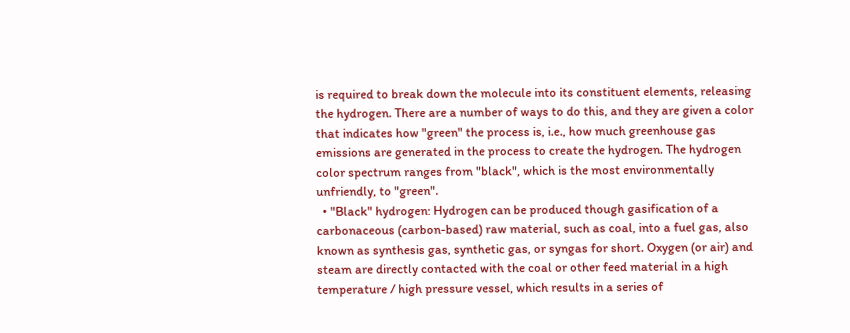is required to break down the molecule into its constituent elements, releasing the hydrogen. There are a number of ways to do this, and they are given a color that indicates how "green" the process is, i.e., how much greenhouse gas emissions are generated in the process to create the hydrogen. The hydrogen color spectrum ranges from "black", which is the most environmentally unfriendly, to "green".
  • "Black" hydrogen: Hydrogen can be produced though gasification of a carbonaceous (carbon-based) raw material, such as coal, into a fuel gas, also known as synthesis gas, synthetic gas, or syngas for short. Oxygen (or air) and steam are directly contacted with the coal or other feed material in a high temperature / high pressure vessel, which results in a series of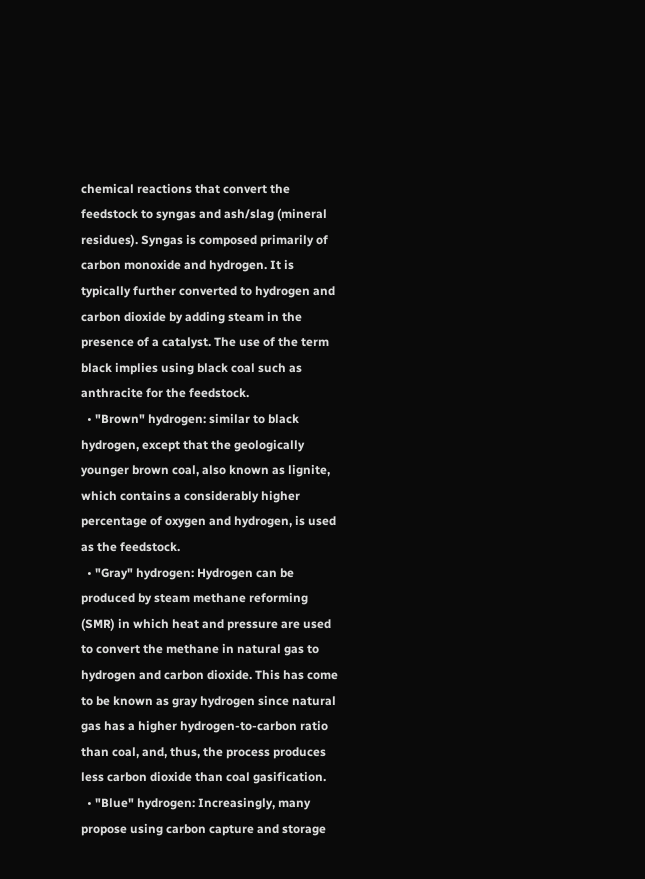chemical reactions that convert the feedstock to syngas and ash/slag (mineral residues). Syngas is composed primarily of carbon monoxide and hydrogen. It is typically further converted to hydrogen and carbon dioxide by adding steam in the presence of a catalyst. The use of the term black implies using black coal such as anthracite for the feedstock.
  • "Brown" hydrogen: similar to black hydrogen, except that the geologically younger brown coal, also known as lignite, which contains a considerably higher percentage of oxygen and hydrogen, is used as the feedstock.
  • "Gray" hydrogen: Hydrogen can be produced by steam methane reforming (SMR) in which heat and pressure are used to convert the methane in natural gas to hydrogen and carbon dioxide. This has come to be known as gray hydrogen since natural gas has a higher hydrogen-to-carbon ratio than coal, and, thus, the process produces less carbon dioxide than coal gasification.
  • "Blue" hydrogen: Increasingly, many propose using carbon capture and storage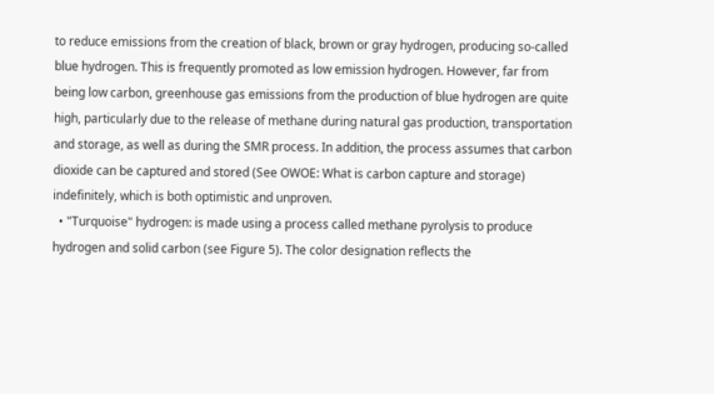to reduce emissions from the creation of black, brown or gray hydrogen, producing so-called blue hydrogen. This is frequently promoted as low emission hydrogen. However, far from being low carbon, greenhouse gas emissions from the production of blue hydrogen are quite high, particularly due to the release of methane during natural gas production, transportation and storage, as well as during the SMR process. In addition, the process assumes that carbon dioxide can be captured and stored (See OWOE: What is carbon capture and storage) indefinitely, which is both optimistic and unproven.
  • "Turquoise" hydrogen: is made using a process called methane pyrolysis to produce hydrogen and solid carbon (see Figure 5). The color designation reflects the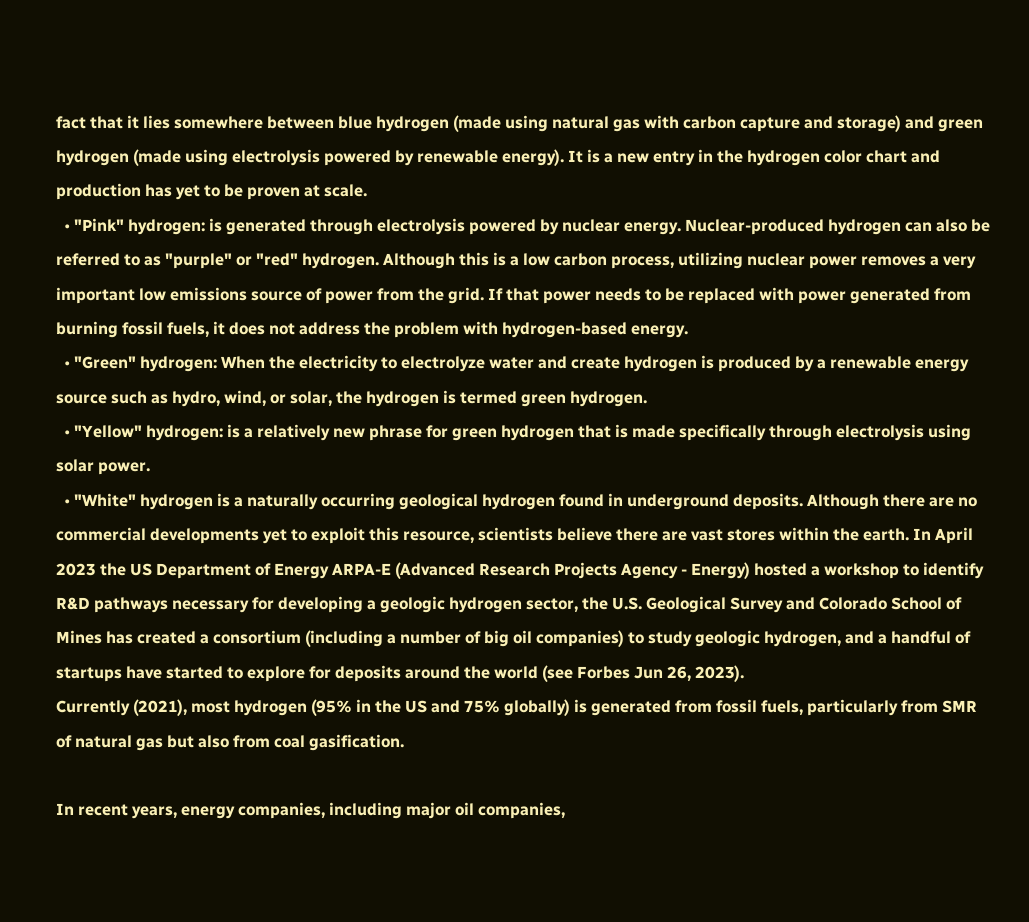fact that it lies somewhere between blue hydrogen (made using natural gas with carbon capture and storage) and green hydrogen (made using electrolysis powered by renewable energy). It is a new entry in the hydrogen color chart and production has yet to be proven at scale.
  • "Pink" hydrogen: is generated through electrolysis powered by nuclear energy. Nuclear-produced hydrogen can also be referred to as "purple" or "red" hydrogen. Although this is a low carbon process, utilizing nuclear power removes a very important low emissions source of power from the grid. If that power needs to be replaced with power generated from burning fossil fuels, it does not address the problem with hydrogen-based energy.
  • "Green" hydrogen: When the electricity to electrolyze water and create hydrogen is produced by a renewable energy source such as hydro, wind, or solar, the hydrogen is termed green hydrogen.
  • "Yellow" hydrogen: is a relatively new phrase for green hydrogen that is made specifically through electrolysis using solar power.
  • "White" hydrogen is a naturally occurring geological hydrogen found in underground deposits. Although there are no commercial developments yet to exploit this resource, scientists believe there are vast stores within the earth. In April 2023 the US Department of Energy ARPA-E (Advanced Research Projects Agency - Energy) hosted a workshop to identify R&D pathways necessary for developing a geologic hydrogen sector, the U.S. Geological Survey and Colorado School of Mines has created a consortium (including a number of big oil companies) to study geologic hydrogen, and a handful of startups have started to explore for deposits around the world (see Forbes Jun 26, 2023).
Currently (2021), most hydrogen (95% in the US and 75% globally) is generated from fossil fuels, particularly from SMR of natural gas but also from coal gasification.

In recent years, energy companies, including major oil companies,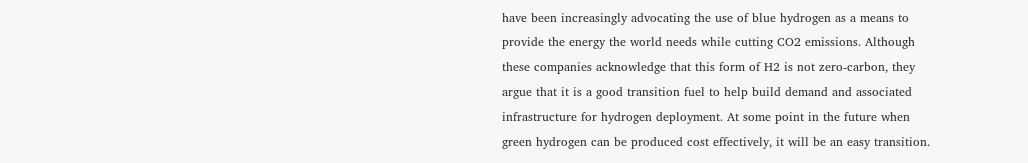have been increasingly advocating the use of blue hydrogen as a means to provide the energy the world needs while cutting CO2 emissions. Although these companies acknowledge that this form of H2 is not zero-carbon, they argue that it is a good transition fuel to help build demand and associated infrastructure for hydrogen deployment. At some point in the future when green hydrogen can be produced cost effectively, it will be an easy transition.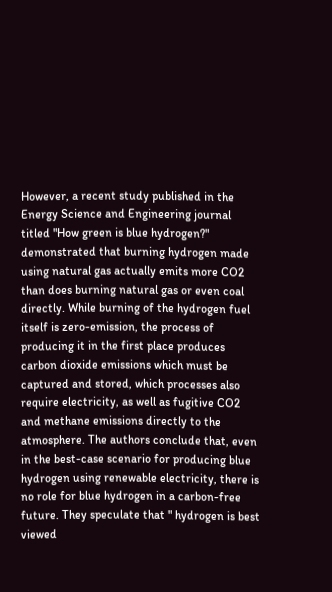However, a recent study published in the Energy Science and Engineering journal titled "How green is blue hydrogen?" demonstrated that burning hydrogen made using natural gas actually emits more CO2 than does burning natural gas or even coal directly. While burning of the hydrogen fuel itself is zero-emission, the process of producing it in the first place produces carbon dioxide emissions which must be captured and stored, which processes also require electricity, as well as fugitive CO2 and methane emissions directly to the atmosphere. The authors conclude that, even in the best-case scenario for producing blue hydrogen using renewable electricity, there is no role for blue hydrogen in a carbon-free future. They speculate that " hydrogen is best viewed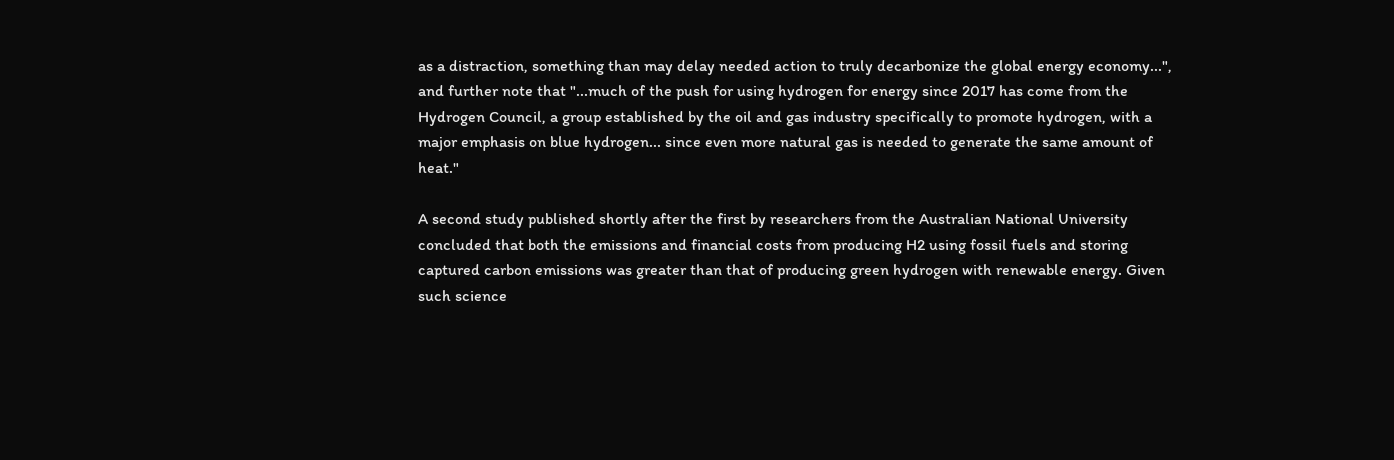as a distraction, something than may delay needed action to truly decarbonize the global energy economy...", and further note that "...much of the push for using hydrogen for energy since 2017 has come from the Hydrogen Council, a group established by the oil and gas industry specifically to promote hydrogen, with a major emphasis on blue hydrogen... since even more natural gas is needed to generate the same amount of heat."

A second study published shortly after the first by researchers from the Australian National University concluded that both the emissions and financial costs from producing H2 using fossil fuels and storing captured carbon emissions was greater than that of producing green hydrogen with renewable energy. Given such science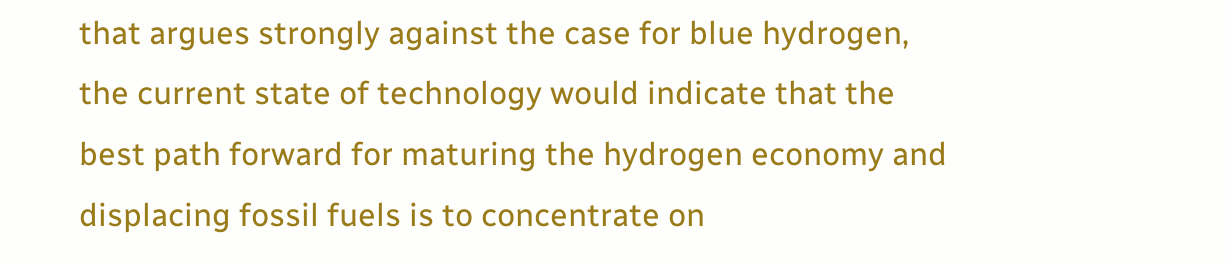that argues strongly against the case for blue hydrogen, the current state of technology would indicate that the best path forward for maturing the hydrogen economy and displacing fossil fuels is to concentrate on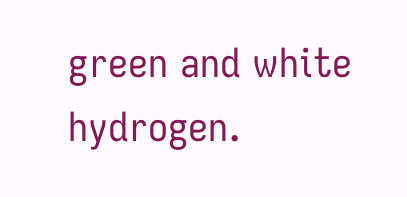green and white hydrogen.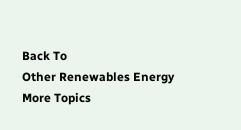Back To
Other Renewables Energy
More Topics